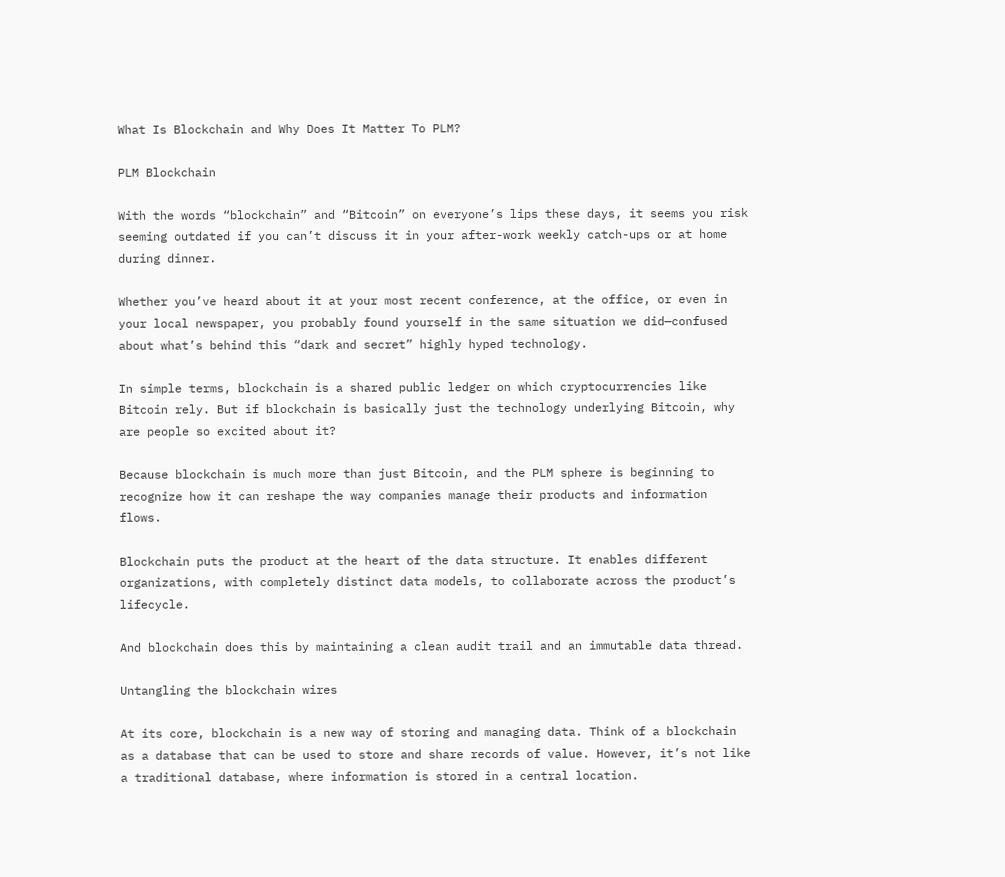What Is Blockchain and Why Does It Matter To PLM?

PLM Blockchain

With the words “blockchain” and “Bitcoin” on everyone’s lips these days, it seems you risk seeming outdated if you can’t discuss it in your after-work weekly catch-ups or at home during dinner.

Whether you’ve heard about it at your most recent conference, at the office, or even in your local newspaper, you probably found yourself in the same situation we did—confused about what’s behind this “dark and secret” highly hyped technology.

In simple terms, blockchain is a shared public ledger on which cryptocurrencies like Bitcoin rely. But if blockchain is basically just the technology underlying Bitcoin, why are people so excited about it?

Because blockchain is much more than just Bitcoin, and the PLM sphere is beginning to recognize how it can reshape the way companies manage their products and information flows.

Blockchain puts the product at the heart of the data structure. It enables different organizations, with completely distinct data models, to collaborate across the product’s lifecycle.

And blockchain does this by maintaining a clean audit trail and an immutable data thread.

Untangling the blockchain wires

At its core, blockchain is a new way of storing and managing data. Think of a blockchain as a database that can be used to store and share records of value. However, it’s not like a traditional database, where information is stored in a central location.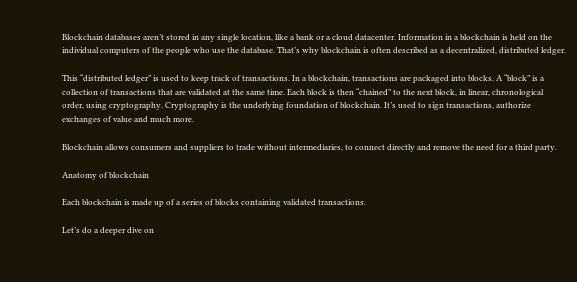Blockchain databases aren’t stored in any single location, like a bank or a cloud datacenter. Information in a blockchain is held on the individual computers of the people who use the database. That’s why blockchain is often described as a decentralized, distributed ledger.

This “distributed ledger” is used to keep track of transactions. In a blockchain, transactions are packaged into blocks. A “block” is a collection of transactions that are validated at the same time. Each block is then “chained” to the next block, in linear, chronological order, using cryptography. Cryptography is the underlying foundation of blockchain. It’s used to sign transactions, authorize exchanges of value and much more.

Blockchain allows consumers and suppliers to trade without intermediaries, to connect directly and remove the need for a third party.

Anatomy of blockchain

Each blockchain is made up of a series of blocks containing validated transactions.

Let’s do a deeper dive on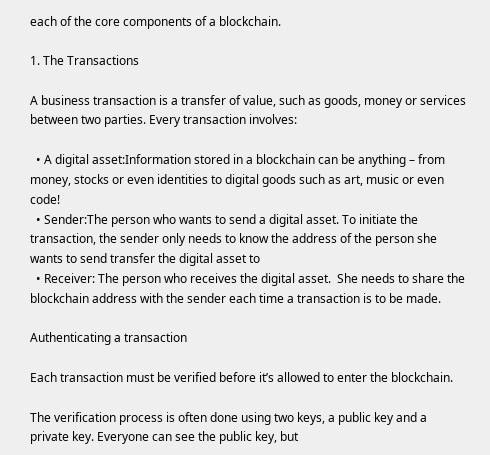each of the core components of a blockchain.

1. The Transactions

A business transaction is a transfer of value, such as goods, money or services between two parties. Every transaction involves:

  • A digital asset:Information stored in a blockchain can be anything – from money, stocks or even identities to digital goods such as art, music or even code!
  • Sender:The person who wants to send a digital asset. To initiate the transaction, the sender only needs to know the address of the person she wants to send transfer the digital asset to
  • Receiver: The person who receives the digital asset.  She needs to share the blockchain address with the sender each time a transaction is to be made.

Authenticating a transaction

Each transaction must be verified before it’s allowed to enter the blockchain.

The verification process is often done using two keys, a public key and a private key. Everyone can see the public key, but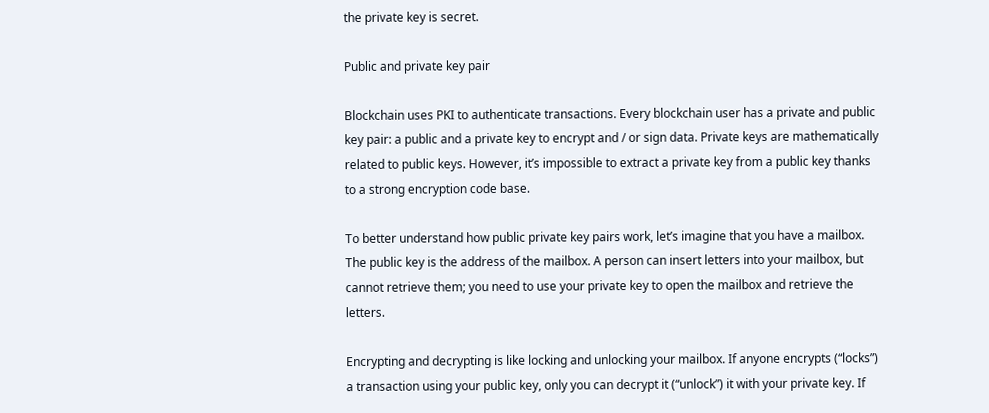the private key is secret.

Public and private key pair

Blockchain uses PKI to authenticate transactions. Every blockchain user has a private and public key pair: a public and a private key to encrypt and / or sign data. Private keys are mathematically related to public keys. However, it’s impossible to extract a private key from a public key thanks to a strong encryption code base.

To better understand how public private key pairs work, let’s imagine that you have a mailbox. The public key is the address of the mailbox. A person can insert letters into your mailbox, but cannot retrieve them; you need to use your private key to open the mailbox and retrieve the letters.

Encrypting and decrypting is like locking and unlocking your mailbox. If anyone encrypts (“locks”) a transaction using your public key, only you can decrypt it (“unlock”) it with your private key. If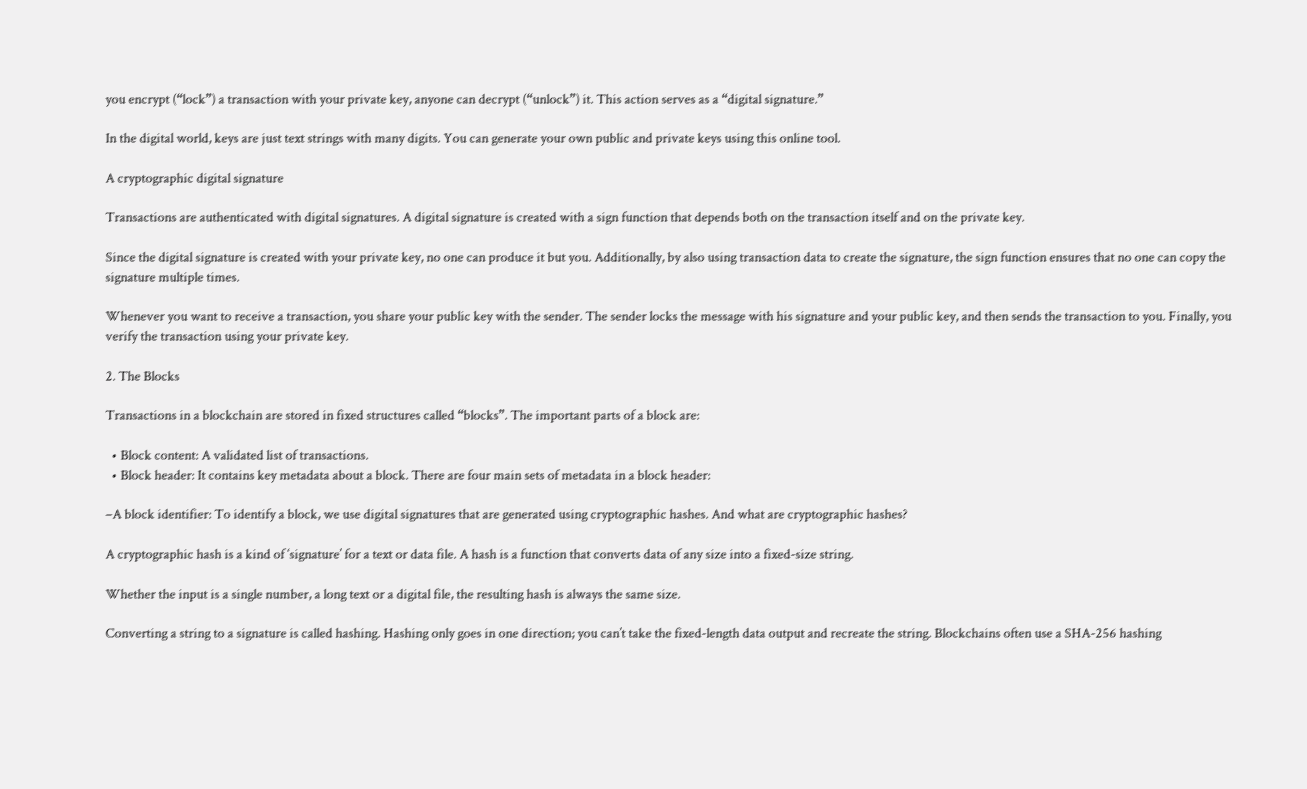you encrypt (“lock”) a transaction with your private key, anyone can decrypt (“unlock”) it. This action serves as a “digital signature.”

In the digital world, keys are just text strings with many digits. You can generate your own public and private keys using this online tool.

A cryptographic digital signature

Transactions are authenticated with digital signatures. A digital signature is created with a sign function that depends both on the transaction itself and on the private key.

Since the digital signature is created with your private key, no one can produce it but you. Additionally, by also using transaction data to create the signature, the sign function ensures that no one can copy the signature multiple times.

Whenever you want to receive a transaction, you share your public key with the sender. The sender locks the message with his signature and your public key, and then sends the transaction to you. Finally, you verify the transaction using your private key.

2. The Blocks

Transactions in a blockchain are stored in fixed structures called “blocks”. The important parts of a block are:

  • Block content: A validated list of transactions.
  • Block header: It contains key metadata about a block. There are four main sets of metadata in a block header:

–A block identifier: To identify a block, we use digital signatures that are generated using cryptographic hashes. And what are cryptographic hashes?

A cryptographic hash is a kind of ‘signature’ for a text or data file. A hash is a function that converts data of any size into a fixed-size string.

Whether the input is a single number, a long text or a digital file, the resulting hash is always the same size.

Converting a string to a signature is called hashing. Hashing only goes in one direction; you can’t take the fixed-length data output and recreate the string. Blockchains often use a SHA-256 hashing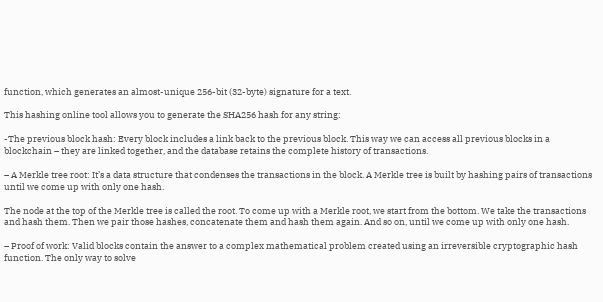function, which generates an almost-unique 256-bit (32-byte) signature for a text.

This hashing online tool allows you to generate the SHA256 hash for any string:

-The previous block hash: Every block includes a link back to the previous block. This way we can access all previous blocks in a blockchain – they are linked together, and the database retains the complete history of transactions.

– A Merkle tree root: It’s a data structure that condenses the transactions in the block. A Merkle tree is built by hashing pairs of transactions until we come up with only one hash.

The node at the top of the Merkle tree is called the root. To come up with a Merkle root, we start from the bottom. We take the transactions and hash them. Then we pair those hashes, concatenate them and hash them again. And so on, until we come up with only one hash.

– Proof of work: Valid blocks contain the answer to a complex mathematical problem created using an irreversible cryptographic hash function. The only way to solve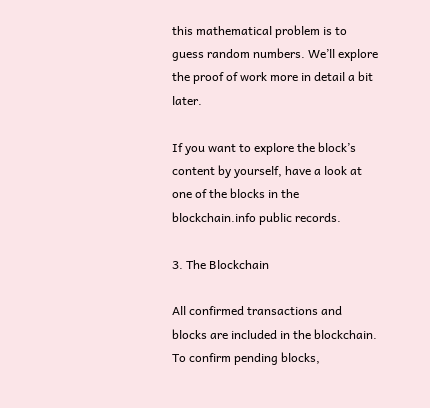this mathematical problem is to guess random numbers. We’ll explore the proof of work more in detail a bit later.

If you want to explore the block’s content by yourself, have a look at one of the blocks in the blockchain.info public records.

3. The Blockchain

All confirmed transactions and blocks are included in the blockchain. To confirm pending blocks,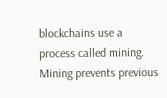blockchains use a process called mining. Mining prevents previous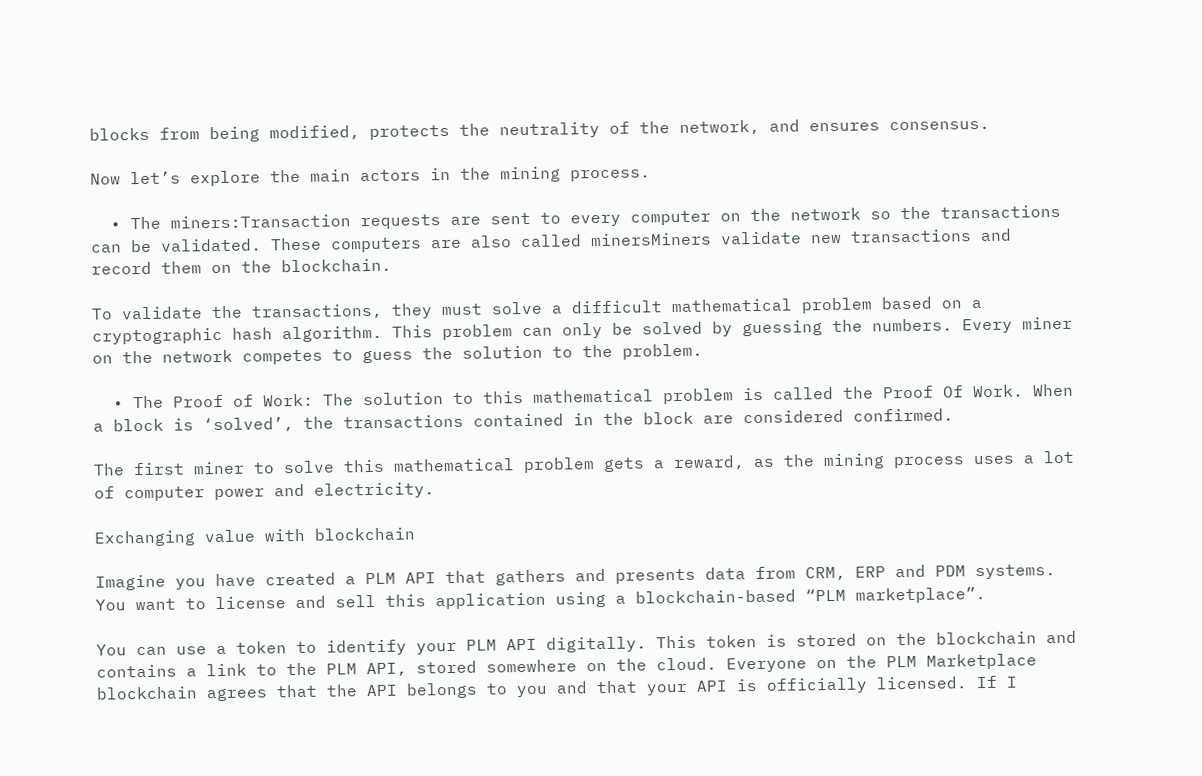blocks from being modified, protects the neutrality of the network, and ensures consensus.

Now let’s explore the main actors in the mining process.

  • The miners:Transaction requests are sent to every computer on the network so the transactions can be validated. These computers are also called minersMiners validate new transactions and record them on the blockchain.

To validate the transactions, they must solve a difficult mathematical problem based on a cryptographic hash algorithm. This problem can only be solved by guessing the numbers. Every miner on the network competes to guess the solution to the problem.

  • The Proof of Work: The solution to this mathematical problem is called the Proof Of Work. When a block is ‘solved’, the transactions contained in the block are considered confirmed.

The first miner to solve this mathematical problem gets a reward, as the mining process uses a lot of computer power and electricity.

Exchanging value with blockchain

Imagine you have created a PLM API that gathers and presents data from CRM, ERP and PDM systems. You want to license and sell this application using a blockchain-based “PLM marketplace”.

You can use a token to identify your PLM API digitally. This token is stored on the blockchain and contains a link to the PLM API, stored somewhere on the cloud. Everyone on the PLM Marketplace blockchain agrees that the API belongs to you and that your API is officially licensed. If I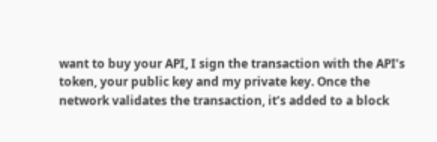want to buy your API, I sign the transaction with the API’s token, your public key and my private key. Once the network validates the transaction, it’s added to a block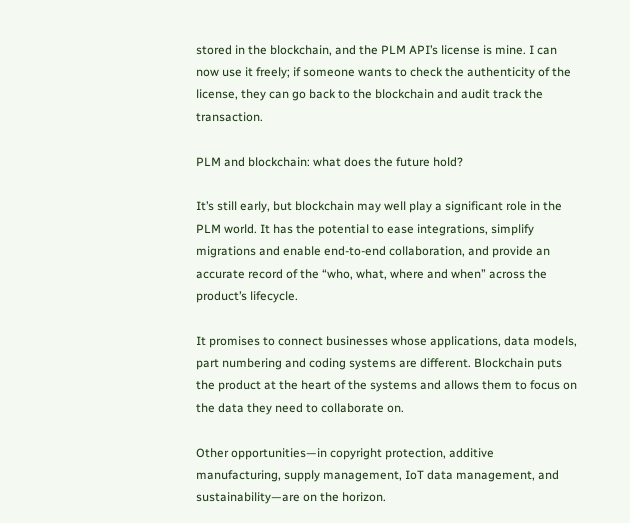stored in the blockchain, and the PLM API’s license is mine. I can now use it freely; if someone wants to check the authenticity of the license, they can go back to the blockchain and audit track the transaction.

PLM and blockchain: what does the future hold?

It’s still early, but blockchain may well play a significant role in the PLM world. It has the potential to ease integrations, simplify migrations and enable end-to-end collaboration, and provide an accurate record of the “who, what, where and when” across the product’s lifecycle.

It promises to connect businesses whose applications, data models, part numbering and coding systems are different. Blockchain puts the product at the heart of the systems and allows them to focus on the data they need to collaborate on.

Other opportunities—in copyright protection, additive manufacturing, supply management, IoT data management, and sustainability—are on the horizon.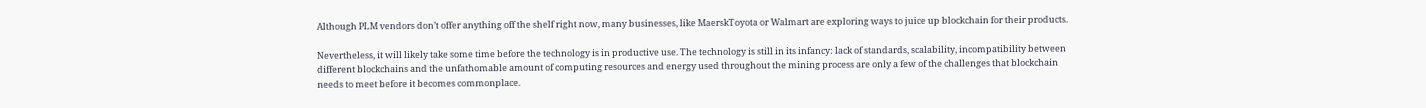Although PLM vendors don’t offer anything off the shelf right now, many businesses, like MaerskToyota or Walmart are exploring ways to juice up blockchain for their products.

Nevertheless, it will likely take some time before the technology is in productive use. The technology is still in its infancy: lack of standards, scalability, incompatibility between different blockchains and the unfathomable amount of computing resources and energy used throughout the mining process are only a few of the challenges that blockchain needs to meet before it becomes commonplace.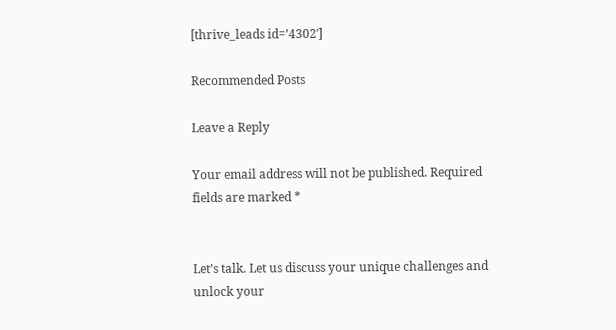[thrive_leads id=’4302′]

Recommended Posts

Leave a Reply

Your email address will not be published. Required fields are marked *


Let’s talk. Let us discuss your unique challenges and unlock your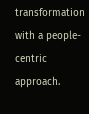transformation with a people- centric approach.